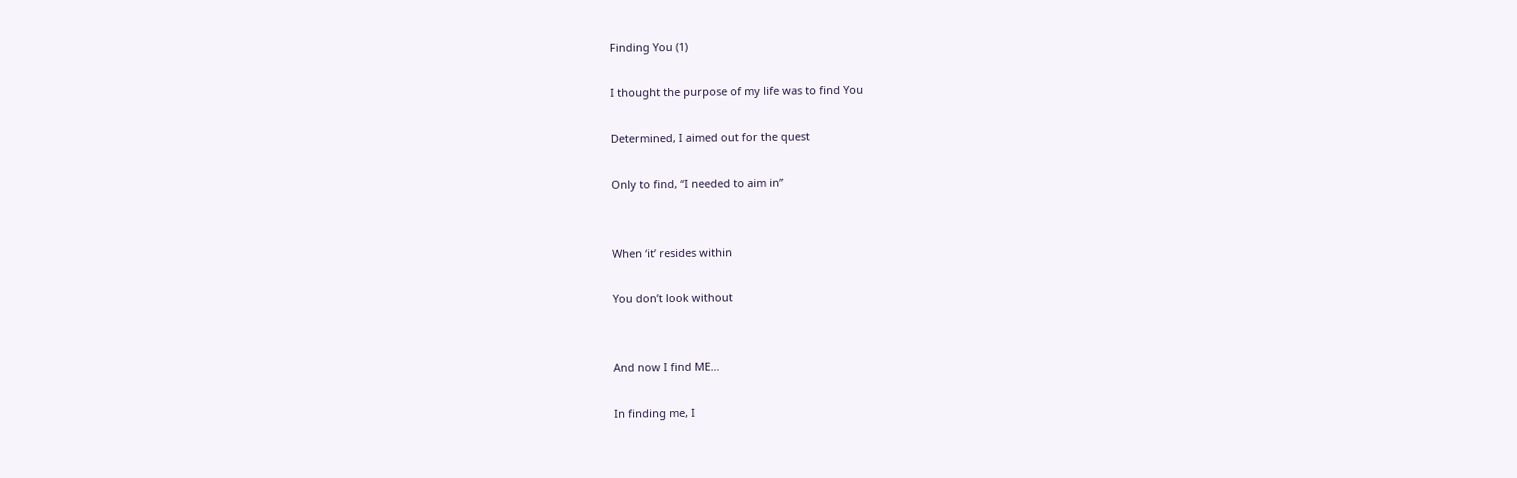Finding You (1)

I thought the purpose of my life was to find You

Determined, I aimed out for the quest

Only to find, “I needed to aim in”


When ‘it’ resides within

You don’t look without


And now I find ME…

In finding me, I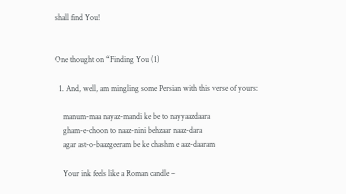shall find You!


One thought on “Finding You (1)

  1. And, well, am mingling some Persian with this verse of yours:

    manum-maa nayaz-mandi ke be to nayyaazdaara
    gham-e-choon to naaz-nini behzaar naaz-dara
    agar ast-o-baazgeeram be ke chashm e aaz-daaram

    Your ink feels like a Roman candle –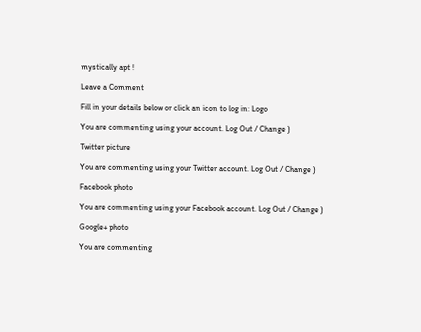mystically apt !

Leave a Comment

Fill in your details below or click an icon to log in: Logo

You are commenting using your account. Log Out / Change )

Twitter picture

You are commenting using your Twitter account. Log Out / Change )

Facebook photo

You are commenting using your Facebook account. Log Out / Change )

Google+ photo

You are commenting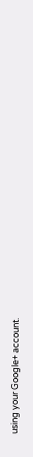using your Google+ account.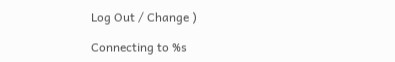Log Out / Change )

Connecting to %s